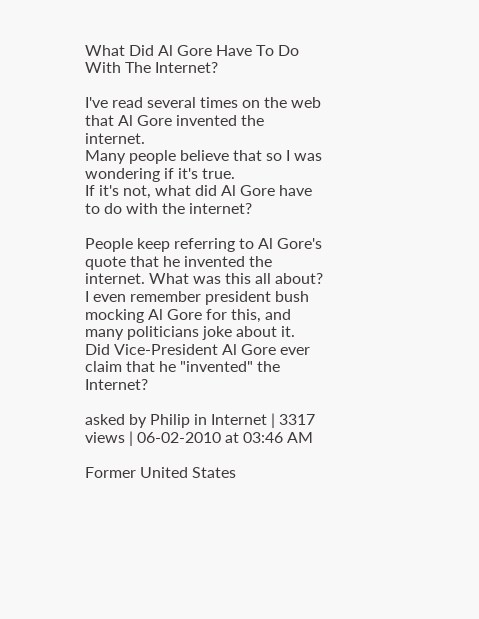What Did Al Gore Have To Do With The Internet?

I've read several times on the web that Al Gore invented the internet.
Many people believe that so I was wondering if it's true.
If it's not, what did Al Gore have to do with the internet?

People keep referring to Al Gore's quote that he invented the internet. What was this all about?
I even remember president bush mocking Al Gore for this, and many politicians joke about it.
Did Vice-President Al Gore ever claim that he "invented" the Internet?

asked by Philip in Internet | 3317 views | 06-02-2010 at 03:46 AM

Former United States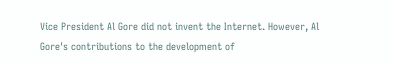Vice President Al Gore did not invent the Internet. However, Al Gore's contributions to the development of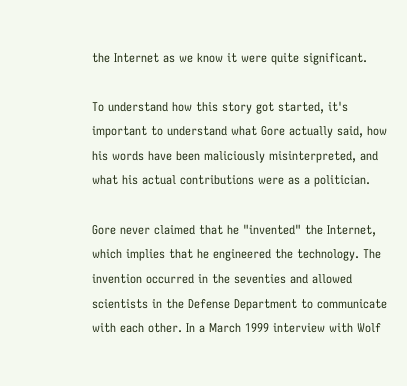the Internet as we know it were quite significant.

To understand how this story got started, it's important to understand what Gore actually said, how his words have been maliciously misinterpreted, and what his actual contributions were as a politician.

Gore never claimed that he "invented" the Internet, which implies that he engineered the technology. The invention occurred in the seventies and allowed scientists in the Defense Department to communicate with each other. In a March 1999 interview with Wolf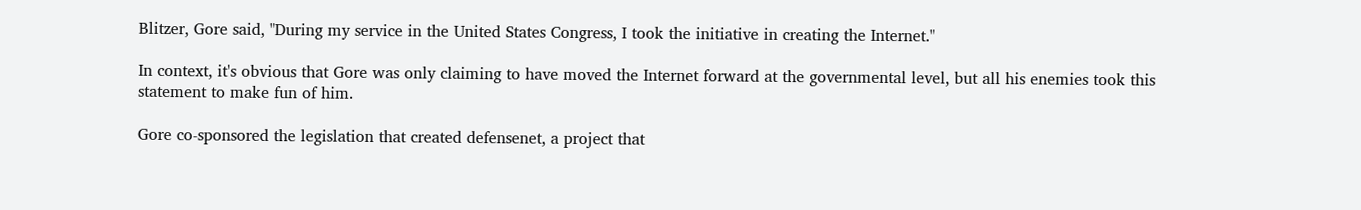Blitzer, Gore said, "During my service in the United States Congress, I took the initiative in creating the Internet."

In context, it's obvious that Gore was only claiming to have moved the Internet forward at the governmental level, but all his enemies took this statement to make fun of him.

Gore co-sponsored the legislation that created defensenet, a project that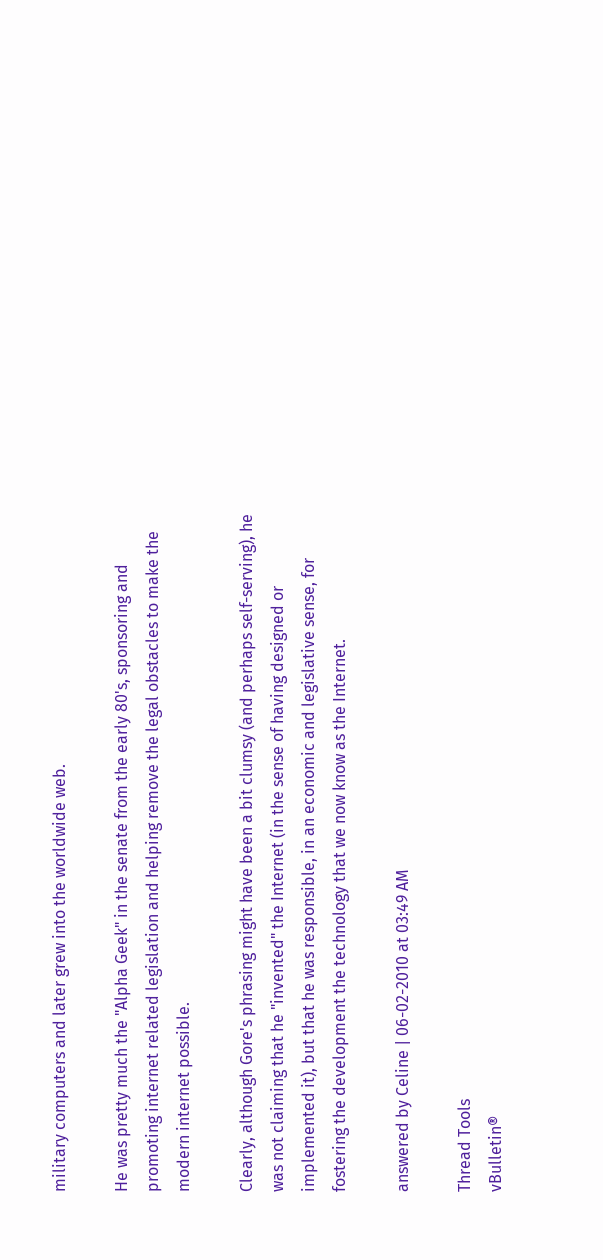military computers and later grew into the worldwide web.

He was pretty much the "Alpha Geek" in the senate from the early 80's, sponsoring and promoting internet related legislation and helping remove the legal obstacles to make the modern internet possible.

Clearly, although Gore's phrasing might have been a bit clumsy (and perhaps self-serving), he was not claiming that he "invented" the Internet (in the sense of having designed or implemented it), but that he was responsible, in an economic and legislative sense, for fostering the development the technology that we now know as the Internet.

answered by Celine | 06-02-2010 at 03:49 AM

Thread Tools
vBulletin®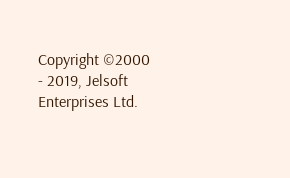Copyright ©2000 - 2019, Jelsoft Enterprises Ltd.